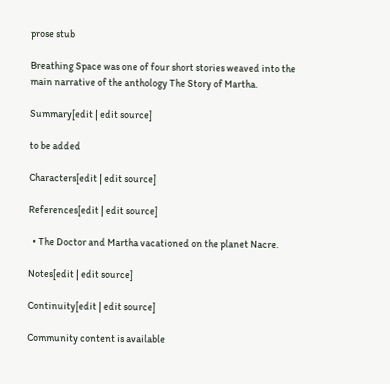prose stub

Breathing Space was one of four short stories weaved into the main narrative of the anthology The Story of Martha.

Summary[edit | edit source]

to be added

Characters[edit | edit source]

References[edit | edit source]

  • The Doctor and Martha vacationed on the planet Nacre.

Notes[edit | edit source]

Continuity[edit | edit source]

Community content is available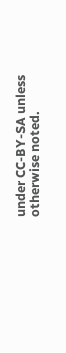under CC-BY-SA unless otherwise noted.